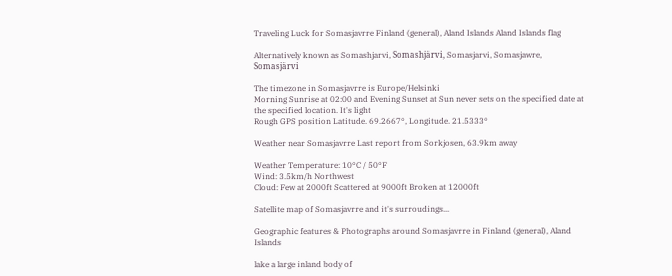Traveling Luck for Somasjavrre Finland (general), Aland Islands Aland Islands flag

Alternatively known as Somashjarvi, Somashjärvi, Somasjarvi, Somasjawre, Somasjärvi

The timezone in Somasjavrre is Europe/Helsinki
Morning Sunrise at 02:00 and Evening Sunset at Sun never sets on the specified date at the specified location. It's light
Rough GPS position Latitude. 69.2667°, Longitude. 21.5333°

Weather near Somasjavrre Last report from Sorkjosen, 63.9km away

Weather Temperature: 10°C / 50°F
Wind: 3.5km/h Northwest
Cloud: Few at 2000ft Scattered at 9000ft Broken at 12000ft

Satellite map of Somasjavrre and it's surroudings...

Geographic features & Photographs around Somasjavrre in Finland (general), Aland Islands

lake a large inland body of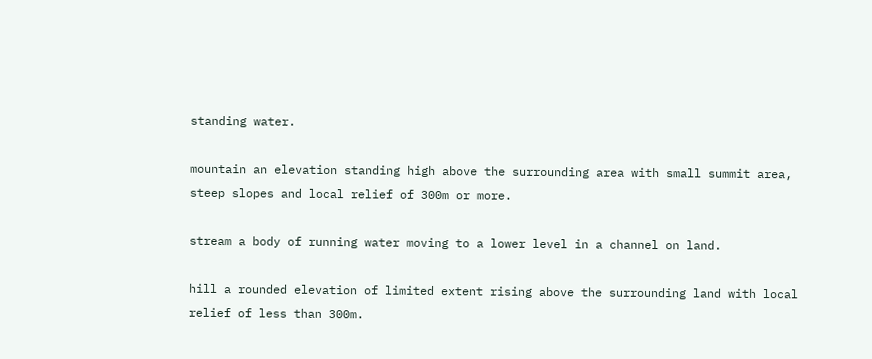standing water.

mountain an elevation standing high above the surrounding area with small summit area, steep slopes and local relief of 300m or more.

stream a body of running water moving to a lower level in a channel on land.

hill a rounded elevation of limited extent rising above the surrounding land with local relief of less than 300m.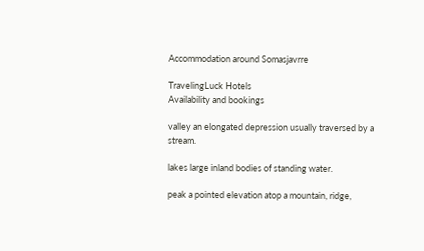Accommodation around Somasjavrre

TravelingLuck Hotels
Availability and bookings

valley an elongated depression usually traversed by a stream.

lakes large inland bodies of standing water.

peak a pointed elevation atop a mountain, ridge,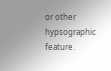or other hypsographic feature.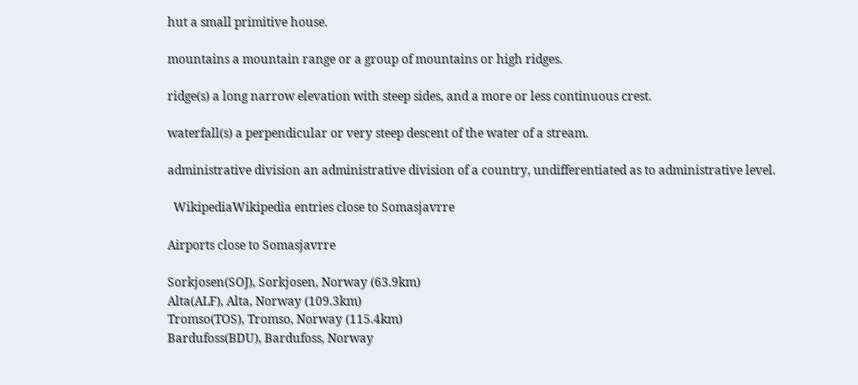hut a small primitive house.

mountains a mountain range or a group of mountains or high ridges.

ridge(s) a long narrow elevation with steep sides, and a more or less continuous crest.

waterfall(s) a perpendicular or very steep descent of the water of a stream.

administrative division an administrative division of a country, undifferentiated as to administrative level.

  WikipediaWikipedia entries close to Somasjavrre

Airports close to Somasjavrre

Sorkjosen(SOJ), Sorkjosen, Norway (63.9km)
Alta(ALF), Alta, Norway (109.3km)
Tromso(TOS), Tromso, Norway (115.4km)
Bardufoss(BDU), Bardufoss, Norway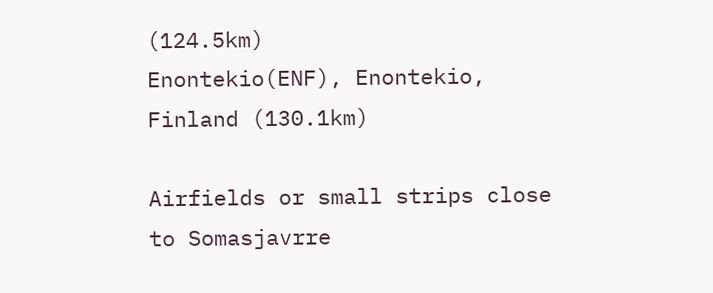(124.5km)
Enontekio(ENF), Enontekio, Finland (130.1km)

Airfields or small strips close to Somasjavrre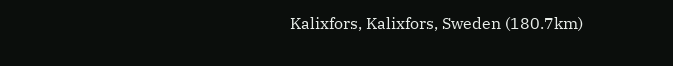Kalixfors, Kalixfors, Sweden (180.7km)